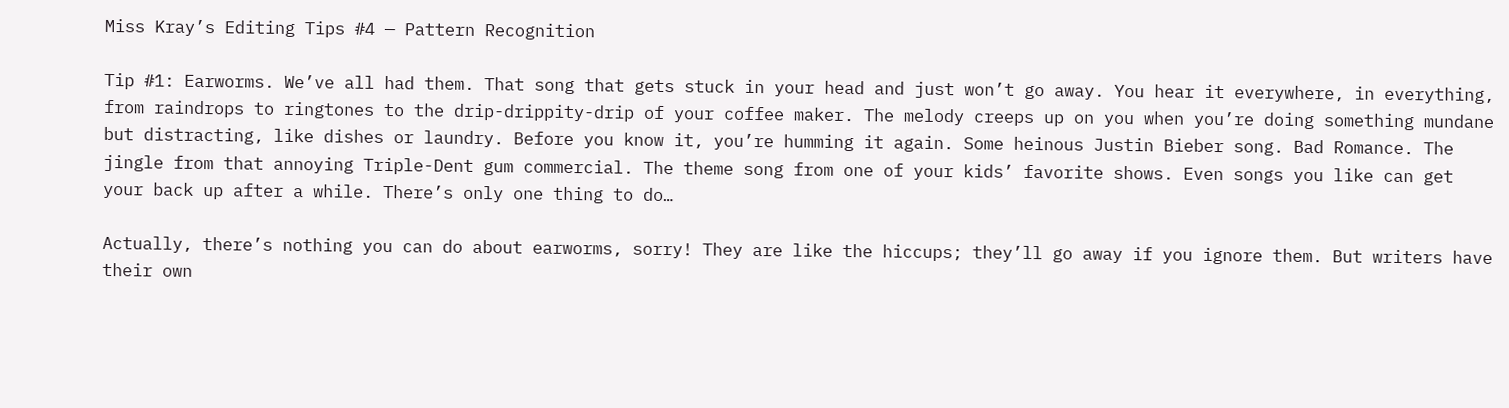Miss Kray’s Editing Tips #4 — Pattern Recognition

Tip #1: Earworms. We’ve all had them. That song that gets stuck in your head and just won’t go away. You hear it everywhere, in everything, from raindrops to ringtones to the drip-drippity-drip of your coffee maker. The melody creeps up on you when you’re doing something mundane but distracting, like dishes or laundry. Before you know it, you’re humming it again. Some heinous Justin Bieber song. Bad Romance. The jingle from that annoying Triple-Dent gum commercial. The theme song from one of your kids’ favorite shows. Even songs you like can get your back up after a while. There’s only one thing to do…

Actually, there’s nothing you can do about earworms, sorry! They are like the hiccups; they’ll go away if you ignore them. But writers have their own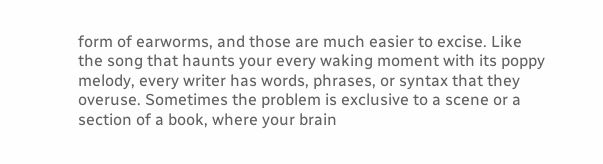form of earworms, and those are much easier to excise. Like the song that haunts your every waking moment with its poppy melody, every writer has words, phrases, or syntax that they overuse. Sometimes the problem is exclusive to a scene or a section of a book, where your brain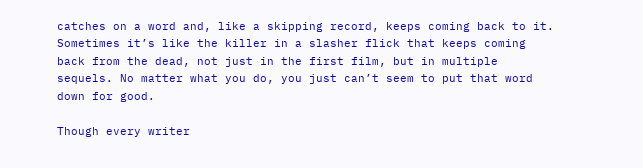catches on a word and, like a skipping record, keeps coming back to it. Sometimes it’s like the killer in a slasher flick that keeps coming back from the dead, not just in the first film, but in multiple sequels. No matter what you do, you just can’t seem to put that word down for good.

Though every writer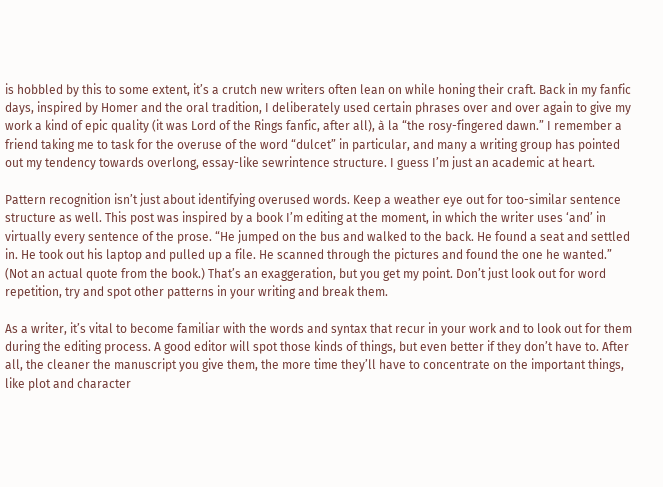is hobbled by this to some extent, it’s a crutch new writers often lean on while honing their craft. Back in my fanfic days, inspired by Homer and the oral tradition, I deliberately used certain phrases over and over again to give my work a kind of epic quality (it was Lord of the Rings fanfic, after all), à la “the rosy-fingered dawn.” I remember a friend taking me to task for the overuse of the word “dulcet” in particular, and many a writing group has pointed out my tendency towards overlong, essay-like sewrintence structure. I guess I’m just an academic at heart.

Pattern recognition isn’t just about identifying overused words. Keep a weather eye out for too-similar sentence structure as well. This post was inspired by a book I’m editing at the moment, in which the writer uses ‘and’ in virtually every sentence of the prose. “He jumped on the bus and walked to the back. He found a seat and settled in. He took out his laptop and pulled up a file. He scanned through the pictures and found the one he wanted.” (Not an actual quote from the book.) That’s an exaggeration, but you get my point. Don’t just look out for word repetition, try and spot other patterns in your writing and break them.

As a writer, it’s vital to become familiar with the words and syntax that recur in your work and to look out for them during the editing process. A good editor will spot those kinds of things, but even better if they don’t have to. After all, the cleaner the manuscript you give them, the more time they’ll have to concentrate on the important things, like plot and character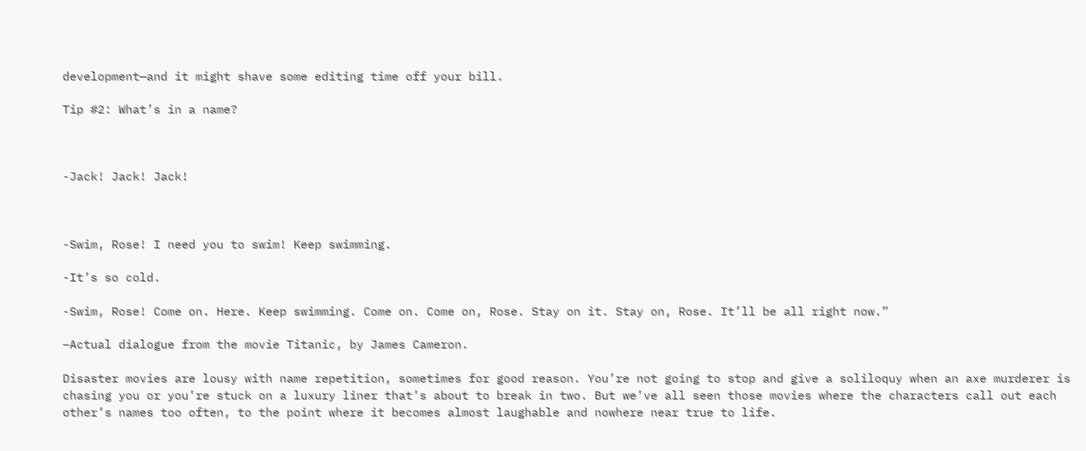development—and it might shave some editing time off your bill.

Tip #2: What’s in a name?



-Jack! Jack! Jack!



-Swim, Rose! I need you to swim! Keep swimming.

-It’s so cold.

-Swim, Rose! Come on. Here. Keep swimming. Come on. Come on, Rose. Stay on it. Stay on, Rose. It’ll be all right now.”

–Actual dialogue from the movie Titanic, by James Cameron.

Disaster movies are lousy with name repetition, sometimes for good reason. You’re not going to stop and give a soliloquy when an axe murderer is chasing you or you’re stuck on a luxury liner that’s about to break in two. But we’ve all seen those movies where the characters call out each other’s names too often, to the point where it becomes almost laughable and nowhere near true to life.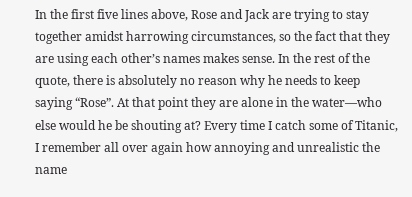In the first five lines above, Rose and Jack are trying to stay together amidst harrowing circumstances, so the fact that they are using each other’s names makes sense. In the rest of the quote, there is absolutely no reason why he needs to keep saying “Rose”. At that point they are alone in the water—who else would he be shouting at? Every time I catch some of Titanic, I remember all over again how annoying and unrealistic the name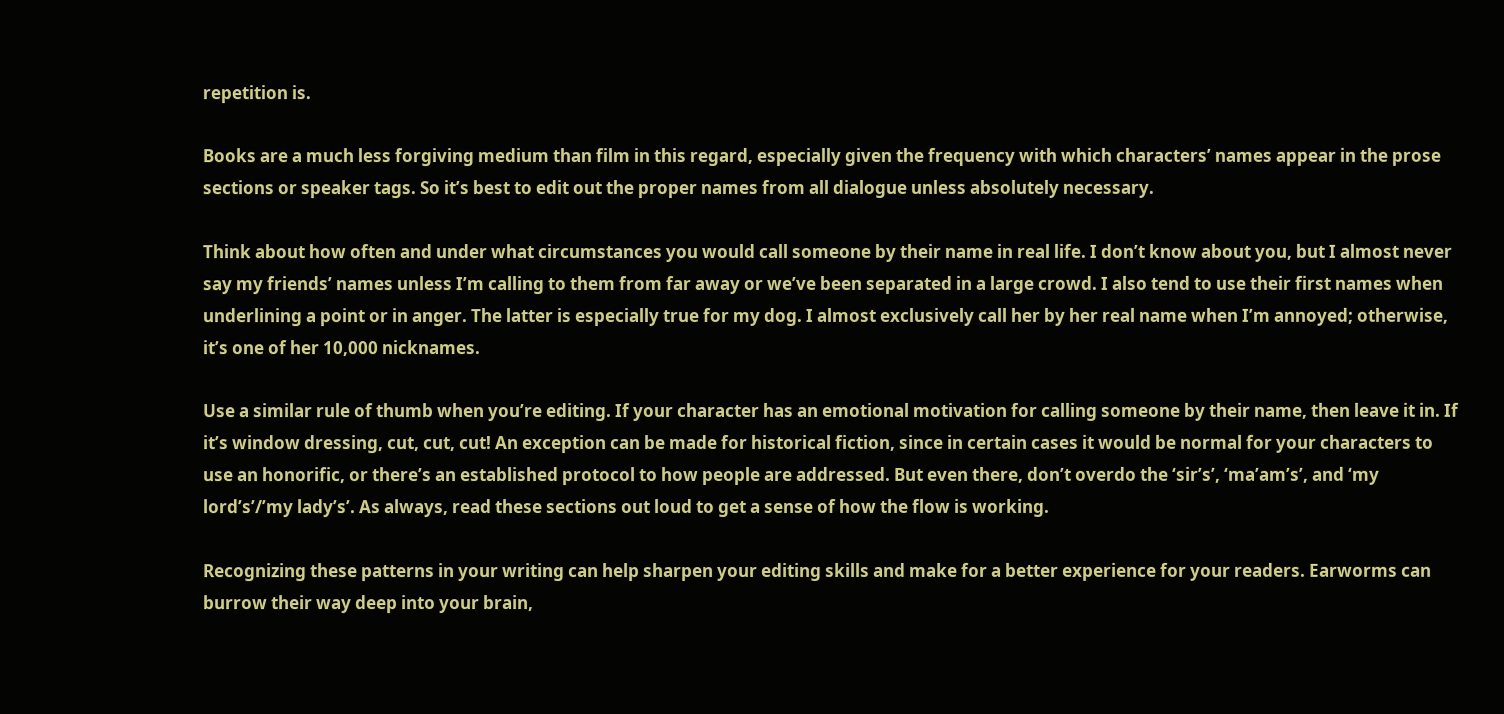repetition is.

Books are a much less forgiving medium than film in this regard, especially given the frequency with which characters’ names appear in the prose sections or speaker tags. So it’s best to edit out the proper names from all dialogue unless absolutely necessary.

Think about how often and under what circumstances you would call someone by their name in real life. I don’t know about you, but I almost never say my friends’ names unless I’m calling to them from far away or we’ve been separated in a large crowd. I also tend to use their first names when underlining a point or in anger. The latter is especially true for my dog. I almost exclusively call her by her real name when I’m annoyed; otherwise, it’s one of her 10,000 nicknames.

Use a similar rule of thumb when you’re editing. If your character has an emotional motivation for calling someone by their name, then leave it in. If it’s window dressing, cut, cut, cut! An exception can be made for historical fiction, since in certain cases it would be normal for your characters to use an honorific, or there’s an established protocol to how people are addressed. But even there, don’t overdo the ‘sir’s’, ‘ma’am’s’, and ‘my lord’s’/’my lady’s’. As always, read these sections out loud to get a sense of how the flow is working.

Recognizing these patterns in your writing can help sharpen your editing skills and make for a better experience for your readers. Earworms can burrow their way deep into your brain,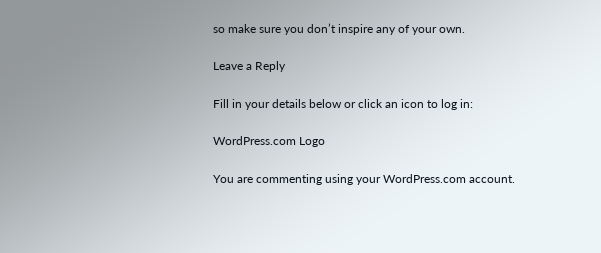so make sure you don’t inspire any of your own.

Leave a Reply

Fill in your details below or click an icon to log in:

WordPress.com Logo

You are commenting using your WordPress.com account.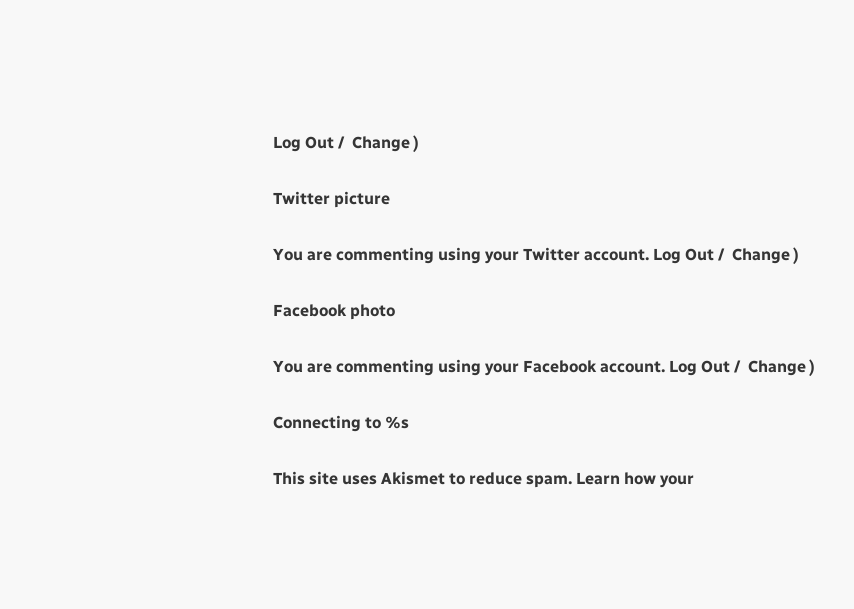Log Out /  Change )

Twitter picture

You are commenting using your Twitter account. Log Out /  Change )

Facebook photo

You are commenting using your Facebook account. Log Out /  Change )

Connecting to %s

This site uses Akismet to reduce spam. Learn how your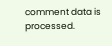comment data is processed.